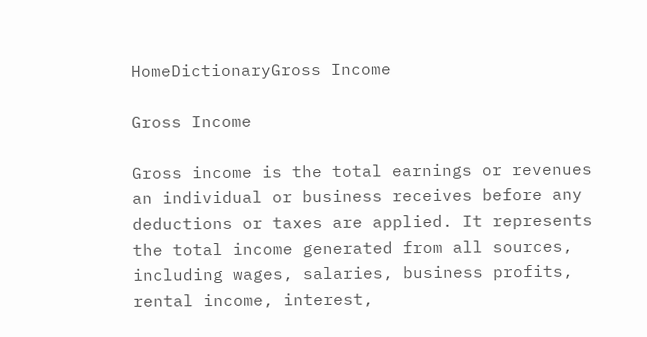HomeDictionaryGross Income

Gross Income

Gross income is the total earnings or revenues an individual or business receives before any deductions or taxes are applied. It represents the total income generated from all sources, including wages, salaries, business profits, rental income, interest,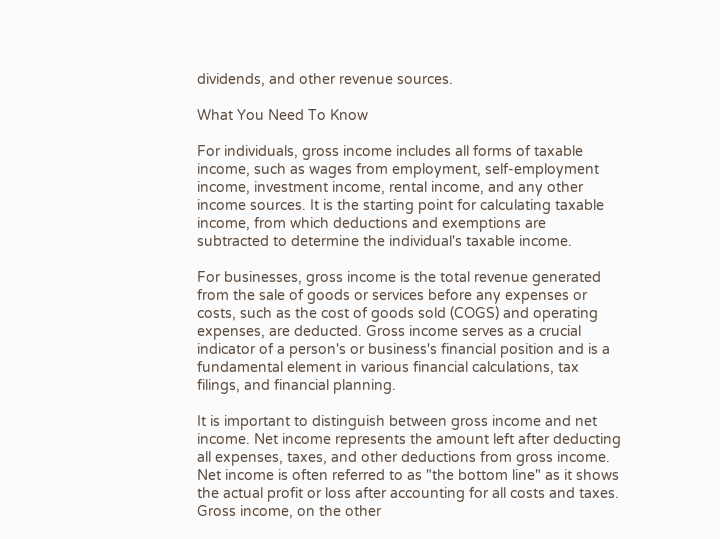dividends, and other revenue sources.

What You Need To Know

For individuals, gross income includes all forms of taxable income, such as wages from employment, self-employment income, investment income, rental income, and any other income sources. It is the starting point for calculating taxable income, from which deductions and exemptions are subtracted to determine the individual's taxable income.

For businesses, gross income is the total revenue generated from the sale of goods or services before any expenses or costs, such as the cost of goods sold (COGS) and operating expenses, are deducted. Gross income serves as a crucial indicator of a person's or business's financial position and is a fundamental element in various financial calculations, tax filings, and financial planning.

It is important to distinguish between gross income and net income. Net income represents the amount left after deducting all expenses, taxes, and other deductions from gross income. Net income is often referred to as "the bottom line" as it shows the actual profit or loss after accounting for all costs and taxes. Gross income, on the other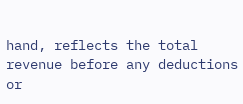hand, reflects the total revenue before any deductions or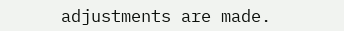adjustments are made.